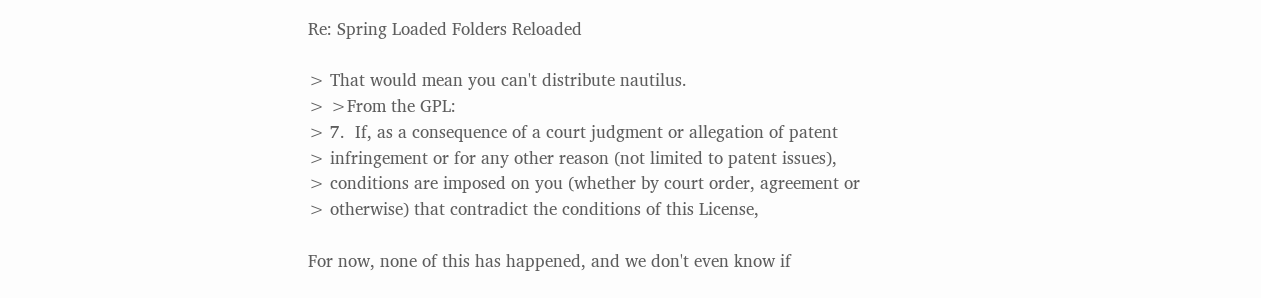Re: Spring Loaded Folders Reloaded

> That would mean you can't distribute nautilus.
> >From the GPL:
> 7.  If, as a consequence of a court judgment or allegation of patent
> infringement or for any other reason (not limited to patent issues),
> conditions are imposed on you (whether by court order, agreement or
> otherwise) that contradict the conditions of this License,

For now, none of this has happened, and we don't even know if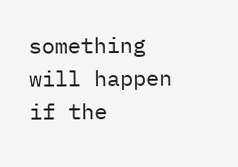something
will happen if the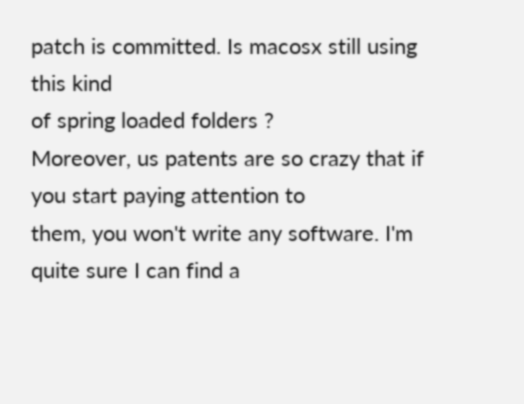patch is committed. Is macosx still using this kind
of spring loaded folders ?
Moreover, us patents are so crazy that if you start paying attention to
them, you won't write any software. I'm quite sure I can find a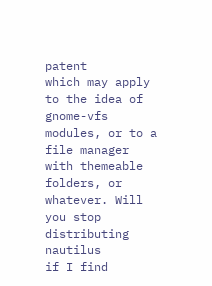patent
which may apply to the idea of gnome-vfs modules, or to a file manager
with themeable folders, or whatever. Will you stop distributing nautilus
if I find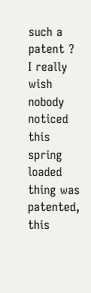such a patent ?
I really wish nobody noticed this spring loaded thing was patented, this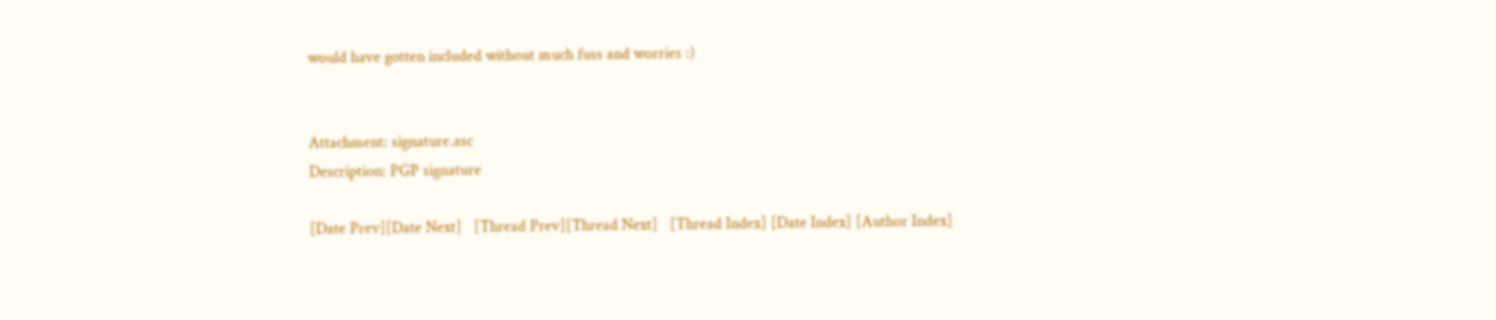would have gotten included without much fuss and worries :)


Attachment: signature.asc
Description: PGP signature

[Date Prev][Date Next]   [Thread Prev][Thread Next]   [Thread Index] [Date Index] [Author Index]